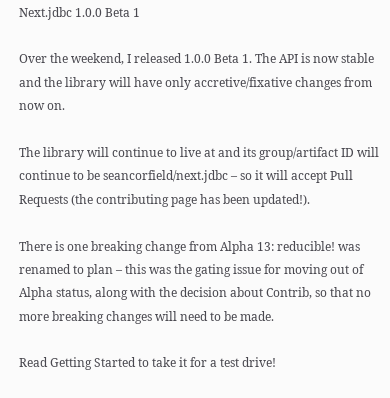Next.jdbc 1.0.0 Beta 1

Over the weekend, I released 1.0.0 Beta 1. The API is now stable and the library will have only accretive/fixative changes from now on.

The library will continue to live at and its group/artifact ID will continue to be seancorfield/next.jdbc – so it will accept Pull Requests (the contributing page has been updated!).

There is one breaking change from Alpha 13: reducible! was renamed to plan – this was the gating issue for moving out of Alpha status, along with the decision about Contrib, so that no more breaking changes will need to be made.

Read Getting Started to take it for a test drive!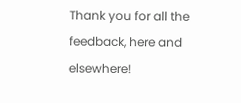Thank you for all the feedback, here and elsewhere!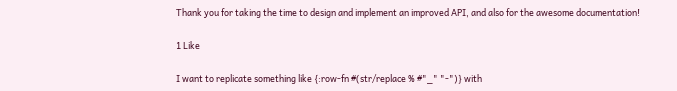Thank you for taking the time to design and implement an improved API, and also for the awesome documentation!

1 Like

I want to replicate something like {:row-fn #(str/replace % #"_" "-")} with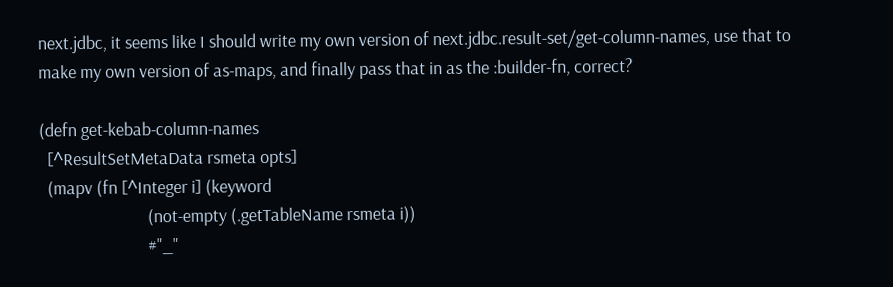next.jdbc, it seems like I should write my own version of next.jdbc.result-set/get-column-names, use that to make my own version of as-maps, and finally pass that in as the :builder-fn, correct?

(defn get-kebab-column-names
  [^ResultSetMetaData rsmeta opts]
  (mapv (fn [^Integer i] (keyword
                           (not-empty (.getTableName rsmeta i))
                           #"_"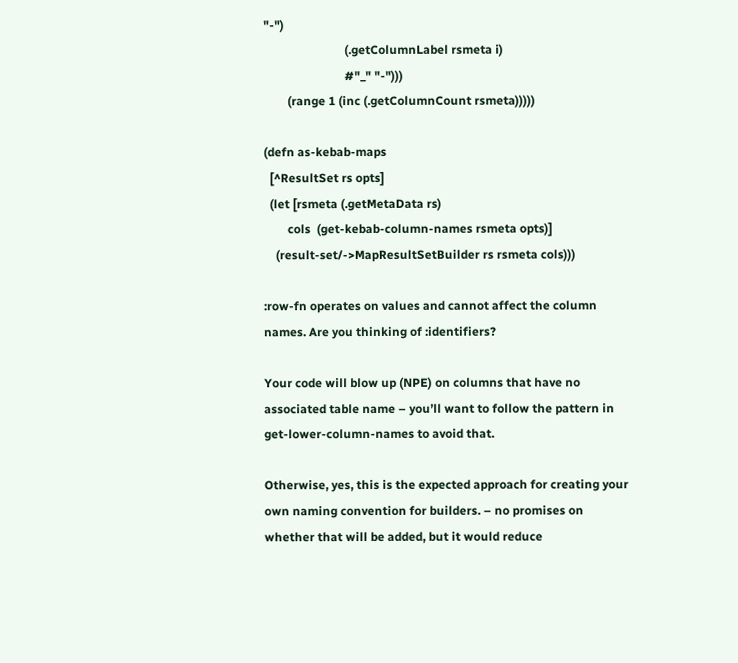"-")
                           (.getColumnLabel rsmeta i)
                           #"_" "-")))
        (range 1 (inc (.getColumnCount rsmeta)))))

(defn as-kebab-maps
  [^ResultSet rs opts]
  (let [rsmeta (.getMetaData rs)
        cols  (get-kebab-column-names rsmeta opts)]
    (result-set/->MapResultSetBuilder rs rsmeta cols)))

:row-fn operates on values and cannot affect the column names. Are you thinking of :identifiers?

Your code will blow up (NPE) on columns that have no associated table name – you’ll want to follow the pattern in get-lower-column-names to avoid that.

Otherwise, yes, this is the expected approach for creating your own naming convention for builders. – no promises on whether that will be added, but it would reduce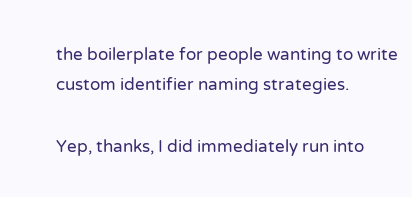the boilerplate for people wanting to write custom identifier naming strategies.

Yep, thanks, I did immediately run into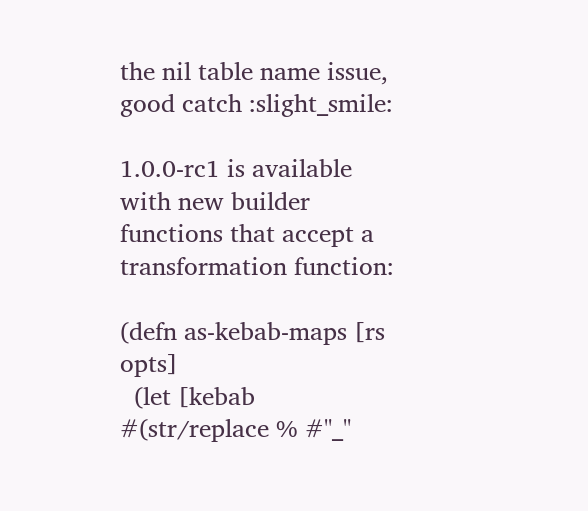the nil table name issue, good catch :slight_smile:

1.0.0-rc1 is available with new builder functions that accept a transformation function:

(defn as-kebab-maps [rs opts]
  (let [kebab #(str/replace % #"_"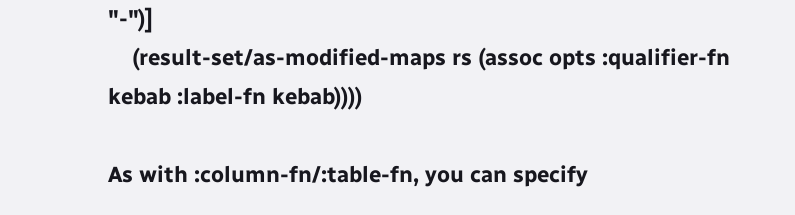"-")]
    (result-set/as-modified-maps rs (assoc opts :qualifier-fn kebab :label-fn kebab))))

As with :column-fn/:table-fn, you can specify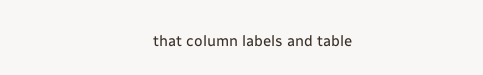that column labels and table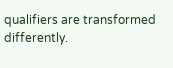qualifiers are transformed differently.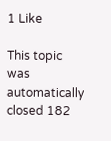1 Like

This topic was automatically closed 182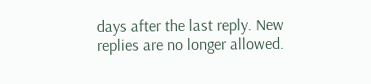days after the last reply. New replies are no longer allowed.